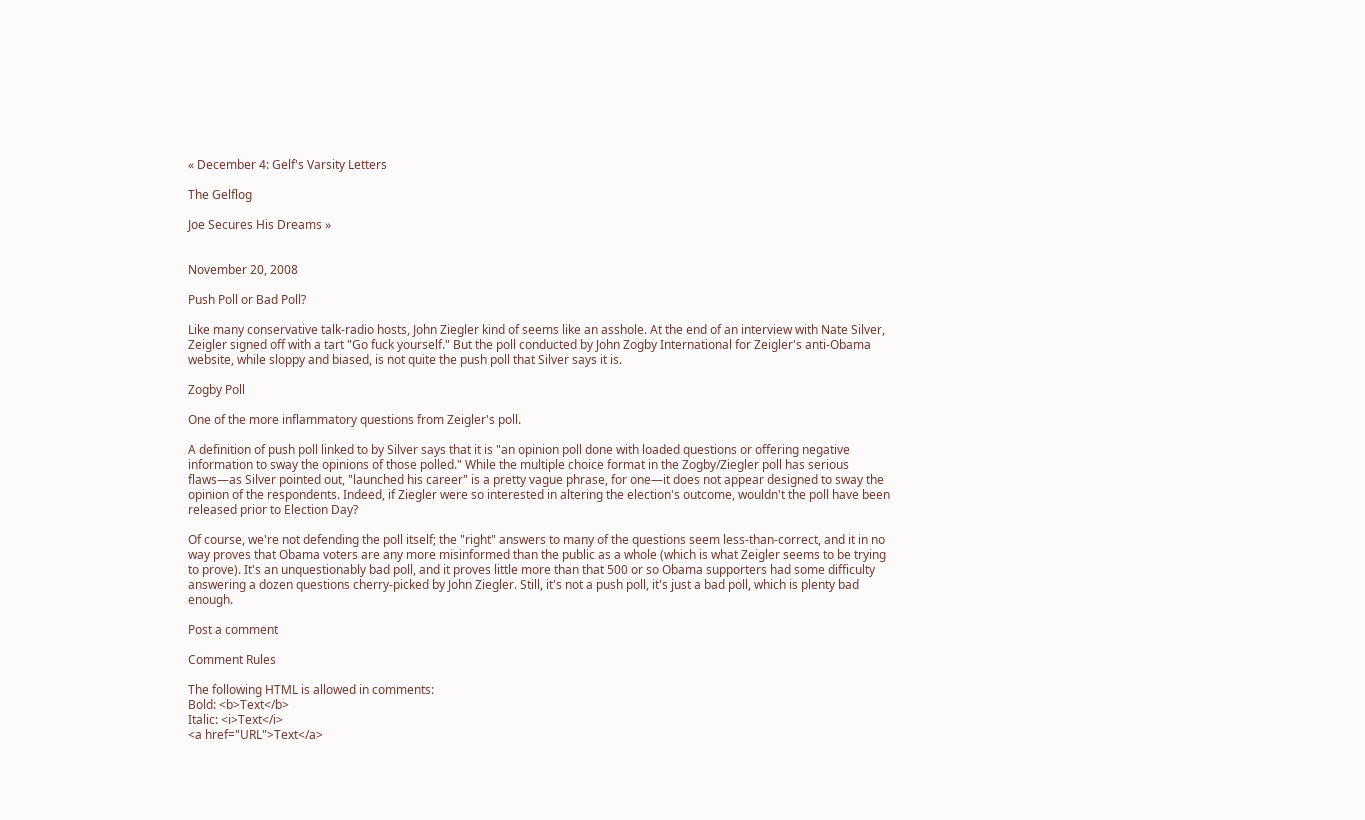« December 4: Gelf's Varsity Letters

The Gelflog

Joe Secures His Dreams »


November 20, 2008

Push Poll or Bad Poll?

Like many conservative talk-radio hosts, John Ziegler kind of seems like an asshole. At the end of an interview with Nate Silver, Zeigler signed off with a tart "Go fuck yourself." But the poll conducted by John Zogby International for Zeigler's anti-Obama website, while sloppy and biased, is not quite the push poll that Silver says it is.

Zogby Poll

One of the more inflammatory questions from Zeigler's poll.

A definition of push poll linked to by Silver says that it is "an opinion poll done with loaded questions or offering negative information to sway the opinions of those polled." While the multiple choice format in the Zogby/Ziegler poll has serious flaws—as Silver pointed out, "launched his career" is a pretty vague phrase, for one—it does not appear designed to sway the opinion of the respondents. Indeed, if Ziegler were so interested in altering the election's outcome, wouldn't the poll have been released prior to Election Day?

Of course, we're not defending the poll itself; the "right" answers to many of the questions seem less-than-correct, and it in no way proves that Obama voters are any more misinformed than the public as a whole (which is what Zeigler seems to be trying to prove). It's an unquestionably bad poll, and it proves little more than that 500 or so Obama supporters had some difficulty answering a dozen questions cherry-picked by John Ziegler. Still, it's not a push poll, it's just a bad poll, which is plenty bad enough.

Post a comment

Comment Rules

The following HTML is allowed in comments:
Bold: <b>Text</b>
Italic: <i>Text</i>
<a href="URL">Text</a>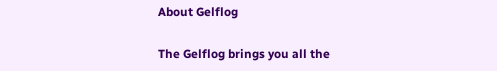About Gelflog

The Gelflog brings you all the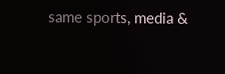same sports, media &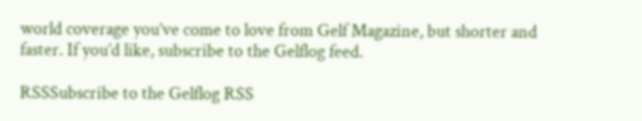world coverage you’ve come to love from Gelf Magazine, but shorter and faster. If you’d like, subscribe to the Gelflog feed.

RSSSubscribe to the Gelflog RSS